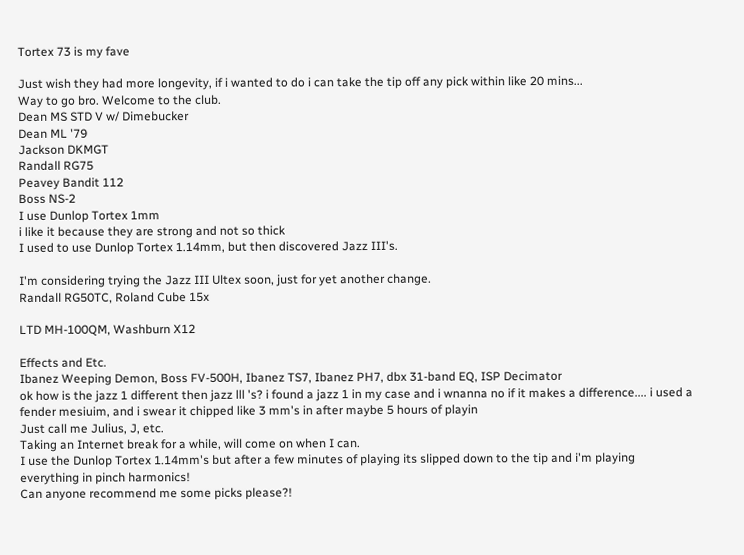Tortex 73 is my fave

Just wish they had more longevity, if i wanted to do i can take the tip off any pick within like 20 mins...
Way to go bro. Welcome to the club.
Dean MS STD V w/ Dimebucker
Dean ML '79
Jackson DKMGT
Randall RG75
Peavey Bandit 112
Boss NS-2
I use Dunlop Tortex 1mm
i like it because they are strong and not so thick
I used to use Dunlop Tortex 1.14mm, but then discovered Jazz III's.

I'm considering trying the Jazz III Ultex soon, just for yet another change.
Randall RG50TC, Roland Cube 15x

LTD MH-100QM, Washburn X12

Effects and Etc.
Ibanez Weeping Demon, Boss FV-500H, Ibanez TS7, Ibanez PH7, dbx 31-band EQ, ISP Decimator
ok how is the jazz 1 different then jazz lll 's? i found a jazz 1 in my case and i wnanna no if it makes a difference.... i used a fender mesiuim, and i swear it chipped like 3 mm's in after maybe 5 hours of playin
Just call me Julius, J, etc.
Taking an Internet break for a while, will come on when I can.
I use the Dunlop Tortex 1.14mm's but after a few minutes of playing its slipped down to the tip and i'm playing everything in pinch harmonics!
Can anyone recommend me some picks please?!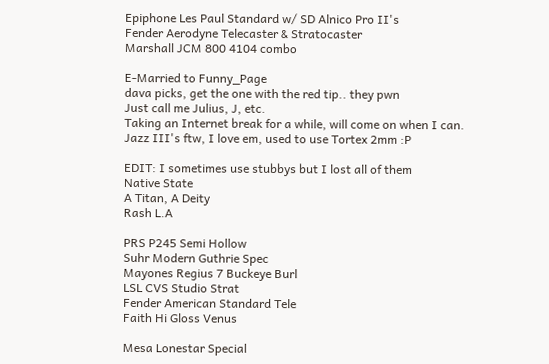Epiphone Les Paul Standard w/ SD Alnico Pro II's
Fender Aerodyne Telecaster & Stratocaster
Marshall JCM 800 4104 combo

E-Married to Funny_Page
dava picks, get the one with the red tip.. they pwn
Just call me Julius, J, etc.
Taking an Internet break for a while, will come on when I can.
Jazz III's ftw, I love em, used to use Tortex 2mm :P

EDIT: I sometimes use stubbys but I lost all of them
Native State
A Titan, A Deity
Rash L.A

PRS P245 Semi Hollow
Suhr Modern Guthrie Spec
Mayones Regius 7 Buckeye Burl
LSL CVS Studio Strat
Fender American Standard Tele
Faith Hi Gloss Venus

Mesa Lonestar Special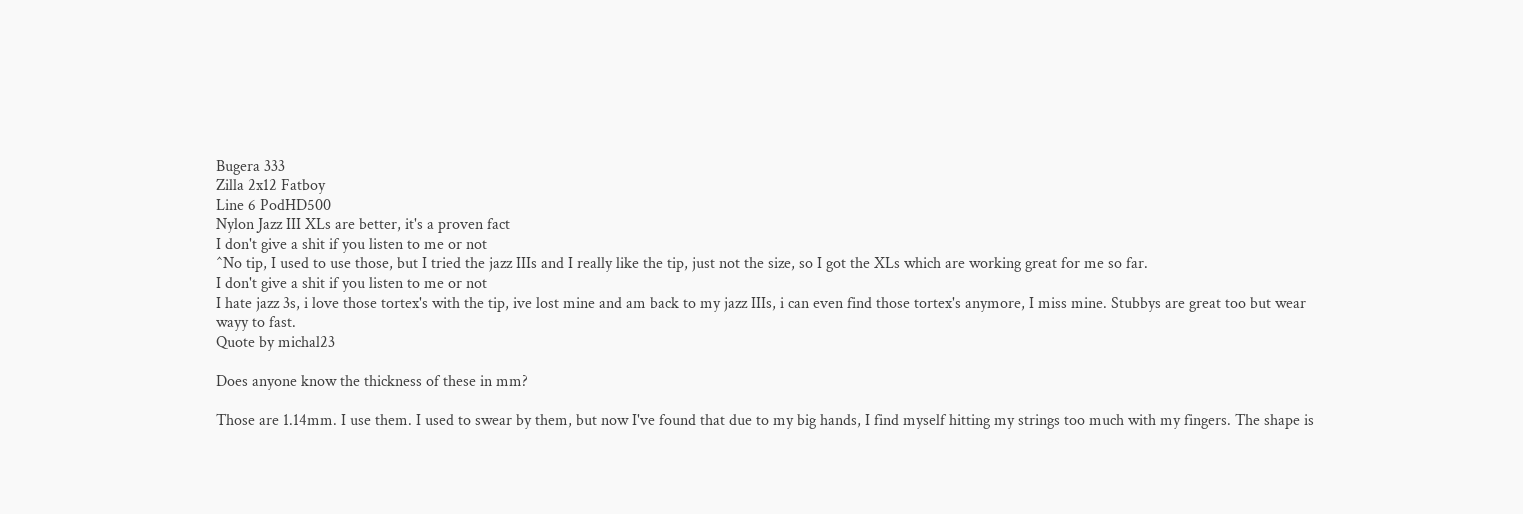Bugera 333
Zilla 2x12 Fatboy
Line 6 PodHD500
Nylon Jazz III XLs are better, it's a proven fact
I don't give a shit if you listen to me or not
^No tip, I used to use those, but I tried the jazz IIIs and I really like the tip, just not the size, so I got the XLs which are working great for me so far.
I don't give a shit if you listen to me or not
I hate jazz 3s, i love those tortex's with the tip, ive lost mine and am back to my jazz IIIs, i can even find those tortex's anymore, I miss mine. Stubbys are great too but wear wayy to fast.
Quote by michal23

Does anyone know the thickness of these in mm?

Those are 1.14mm. I use them. I used to swear by them, but now I've found that due to my big hands, I find myself hitting my strings too much with my fingers. The shape is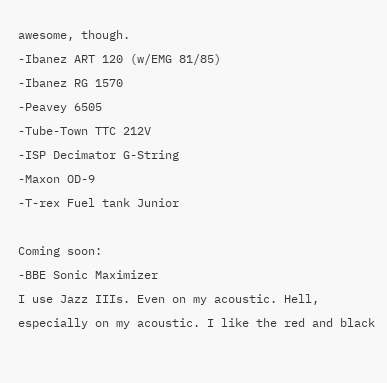awesome, though.
-Ibanez ART 120 (w/EMG 81/85)
-Ibanez RG 1570
-Peavey 6505
-Tube-Town TTC 212V
-ISP Decimator G-String
-Maxon OD-9
-T-rex Fuel tank Junior

Coming soon:
-BBE Sonic Maximizer
I use Jazz IIIs. Even on my acoustic. Hell, especially on my acoustic. I like the red and black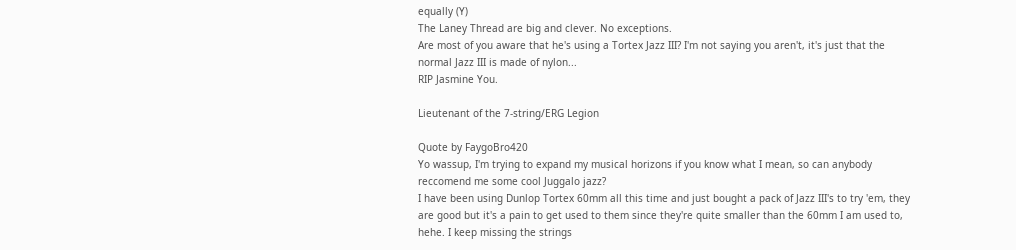equally (Y)
The Laney Thread are big and clever. No exceptions.
Are most of you aware that he's using a Tortex Jazz III? I'm not saying you aren't, it's just that the normal Jazz III is made of nylon...
RIP Jasmine You.

Lieutenant of the 7-string/ERG Legion

Quote by FaygoBro420
Yo wassup, I'm trying to expand my musical horizons if you know what I mean, so can anybody reccomend me some cool Juggalo jazz?
I have been using Dunlop Tortex 60mm all this time and just bought a pack of Jazz III's to try 'em, they are good but it's a pain to get used to them since they're quite smaller than the 60mm I am used to, hehe. I keep missing the strings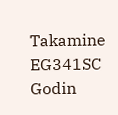Takamine EG341SC
Godin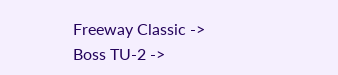Freeway Classic -> Boss TU-2 ->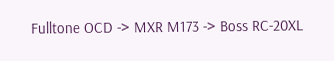Fulltone OCD -> MXR M173 -> Boss RC-20XL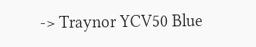-> Traynor YCV50 Blue